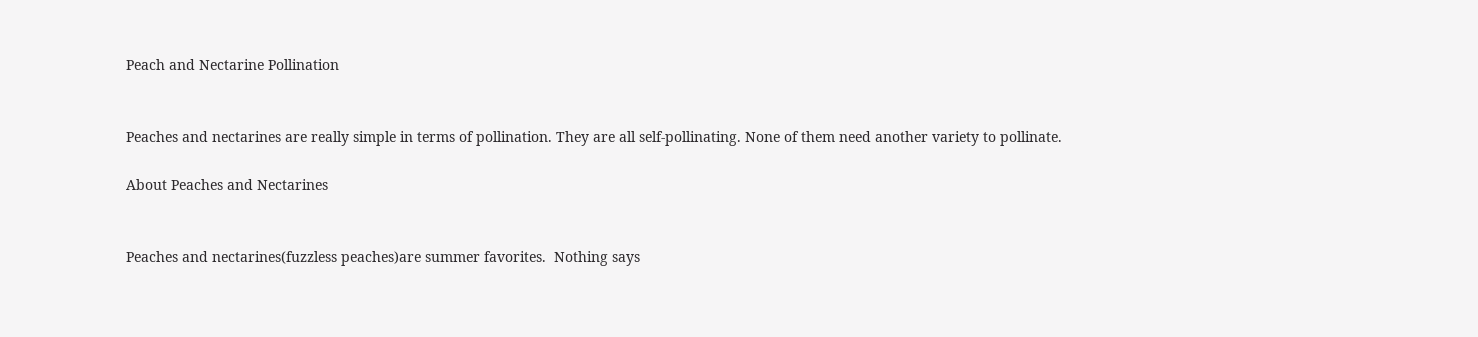Peach and Nectarine Pollination


Peaches and nectarines are really simple in terms of pollination. They are all self-pollinating. None of them need another variety to pollinate.

About Peaches and Nectarines


Peaches and nectarines(fuzzless peaches)are summer favorites.  Nothing says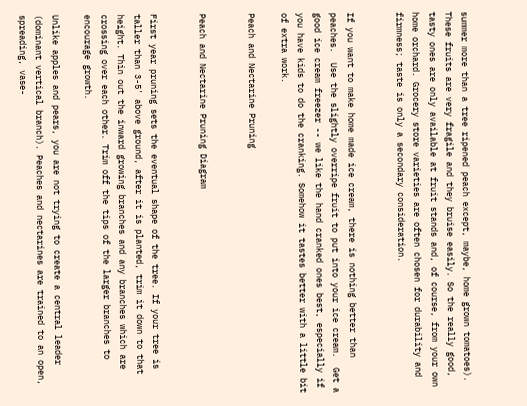summer more than a tree ripened peach except, maybe, home grown tomatoes). These fruits are very fragile and they bruise easily. So the really good, tasty ones are only available at fruit stands and, of course, from your own home orchard. Grocery store varieties are often chosen for durability and firmness; taste is only a secondary consideration.


If you want to make home made ice cream, there is nothing better than peaches.  Use the slightly overripe fruit to put into your ice cream.  Get a good ice cream freezer -- we like the hand cranked ones best, especially if you have kids to do the cranking. Somehow it tastes better with a little bit of extra work.

Peach and Nectarine Pruning


Peach and Nectarine Pruning Diagram


First year pruning sets the eventual shape of the tree. If your tree is taller than 3-5' above ground, after it is planted, trim it down to that height. Thin out the inward growing branches and any branches which are crossing over each other. Trim off the tips of the larger branches to encourage growth.

Unlike apples and pears, you are not trying to create a central leader (dominant vertical branch). Peaches and nectarines are trained to an open, spreading, vase-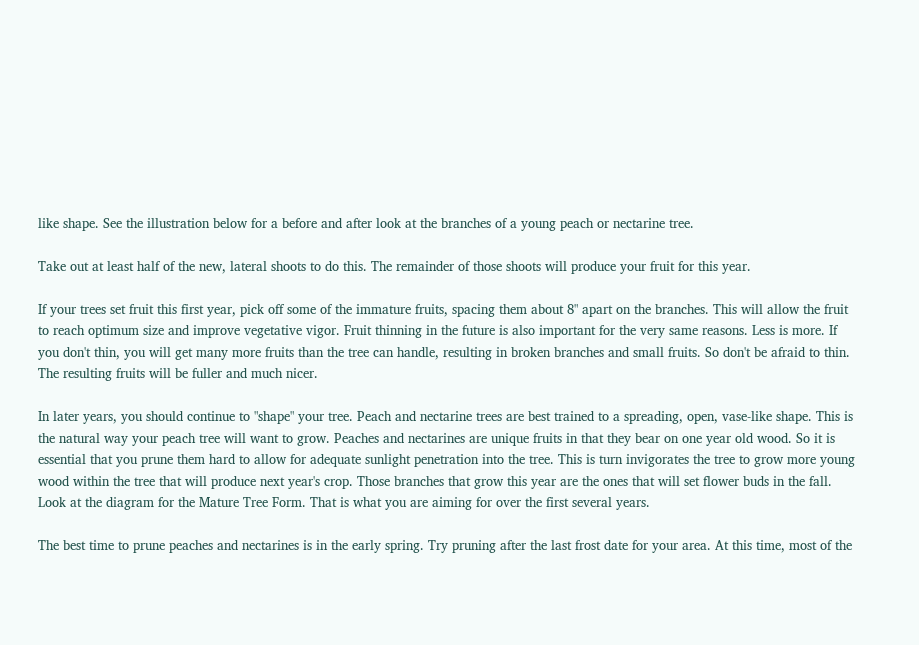like shape. See the illustration below for a before and after look at the branches of a young peach or nectarine tree.

Take out at least half of the new, lateral shoots to do this. The remainder of those shoots will produce your fruit for this year.

If your trees set fruit this first year, pick off some of the immature fruits, spacing them about 8" apart on the branches. This will allow the fruit to reach optimum size and improve vegetative vigor. Fruit thinning in the future is also important for the very same reasons. Less is more. If you don't thin, you will get many more fruits than the tree can handle, resulting in broken branches and small fruits. So don't be afraid to thin. The resulting fruits will be fuller and much nicer.

In later years, you should continue to "shape" your tree. Peach and nectarine trees are best trained to a spreading, open, vase-like shape. This is the natural way your peach tree will want to grow. Peaches and nectarines are unique fruits in that they bear on one year old wood. So it is essential that you prune them hard to allow for adequate sunlight penetration into the tree. This is turn invigorates the tree to grow more young wood within the tree that will produce next year's crop. Those branches that grow this year are the ones that will set flower buds in the fall. Look at the diagram for the Mature Tree Form. That is what you are aiming for over the first several years.

The best time to prune peaches and nectarines is in the early spring. Try pruning after the last frost date for your area. At this time, most of the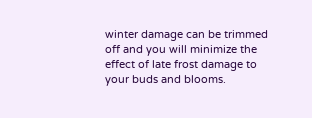winter damage can be trimmed off and you will minimize the effect of late frost damage to your buds and blooms.